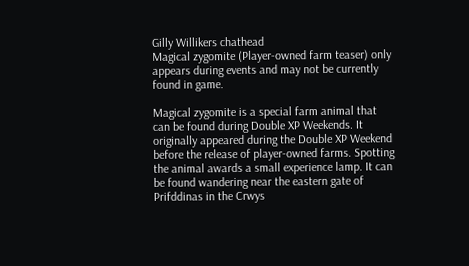Gilly Willikers chathead
Magical zygomite (Player-owned farm teaser) only appears during events and may not be currently found in game.

Magical zygomite is a special farm animal that can be found during Double XP Weekends. It originally appeared during the Double XP Weekend before the release of player-owned farms. Spotting the animal awards a small experience lamp. It can be found wandering near the eastern gate of Prifddinas in the Crwys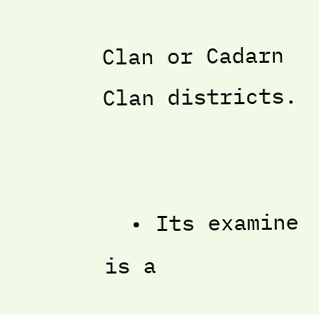Clan or Cadarn Clan districts.


  • Its examine is a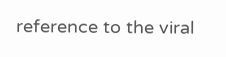reference to the viral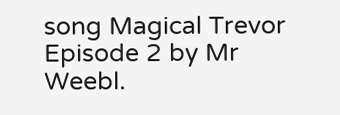song Magical Trevor Episode 2 by Mr Weebl.